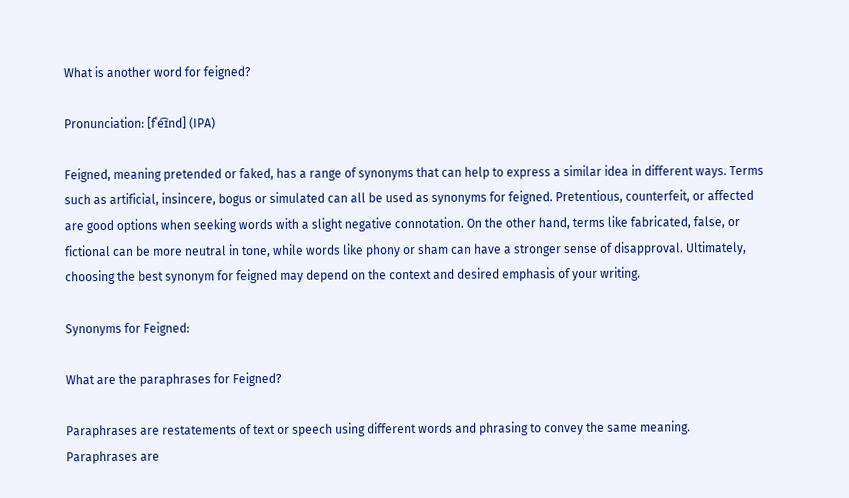What is another word for feigned?

Pronunciation: [fˈe͡ɪnd] (IPA)

Feigned, meaning pretended or faked, has a range of synonyms that can help to express a similar idea in different ways. Terms such as artificial, insincere, bogus or simulated can all be used as synonyms for feigned. Pretentious, counterfeit, or affected are good options when seeking words with a slight negative connotation. On the other hand, terms like fabricated, false, or fictional can be more neutral in tone, while words like phony or sham can have a stronger sense of disapproval. Ultimately, choosing the best synonym for feigned may depend on the context and desired emphasis of your writing.

Synonyms for Feigned:

What are the paraphrases for Feigned?

Paraphrases are restatements of text or speech using different words and phrasing to convey the same meaning.
Paraphrases are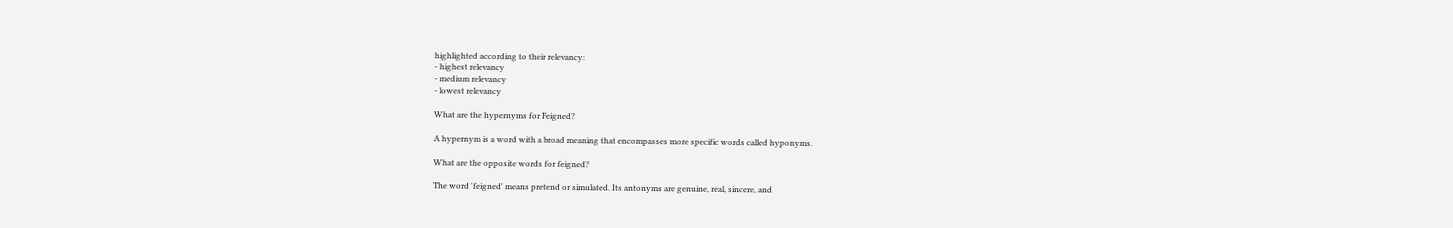highlighted according to their relevancy:
- highest relevancy
- medium relevancy
- lowest relevancy

What are the hypernyms for Feigned?

A hypernym is a word with a broad meaning that encompasses more specific words called hyponyms.

What are the opposite words for feigned?

The word 'feigned' means pretend or simulated. Its antonyms are genuine, real, sincere, and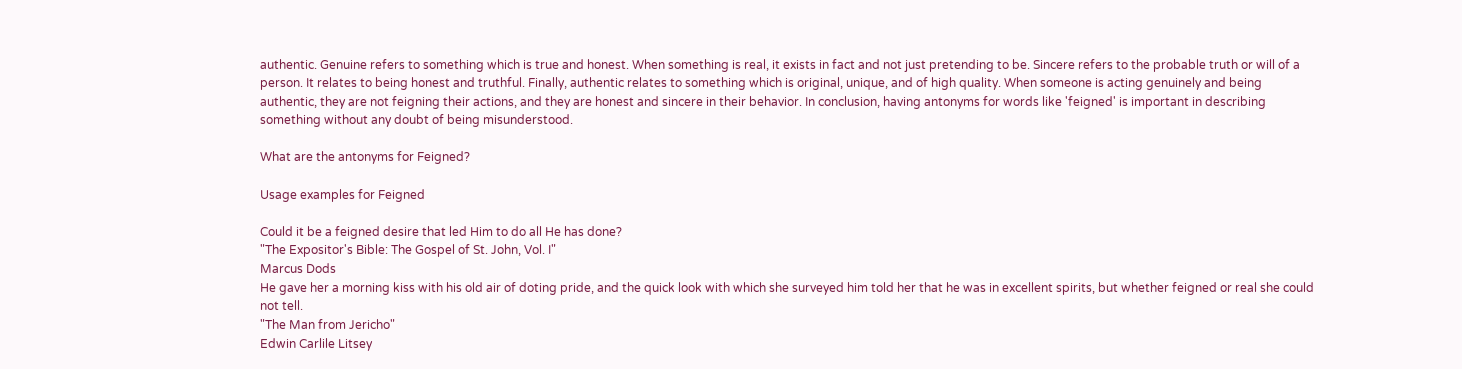authentic. Genuine refers to something which is true and honest. When something is real, it exists in fact and not just pretending to be. Sincere refers to the probable truth or will of a person. It relates to being honest and truthful. Finally, authentic relates to something which is original, unique, and of high quality. When someone is acting genuinely and being authentic, they are not feigning their actions, and they are honest and sincere in their behavior. In conclusion, having antonyms for words like 'feigned' is important in describing something without any doubt of being misunderstood.

What are the antonyms for Feigned?

Usage examples for Feigned

Could it be a feigned desire that led Him to do all He has done?
"The Expositor's Bible: The Gospel of St. John, Vol. I"
Marcus Dods
He gave her a morning kiss with his old air of doting pride, and the quick look with which she surveyed him told her that he was in excellent spirits, but whether feigned or real she could not tell.
"The Man from Jericho"
Edwin Carlile Litsey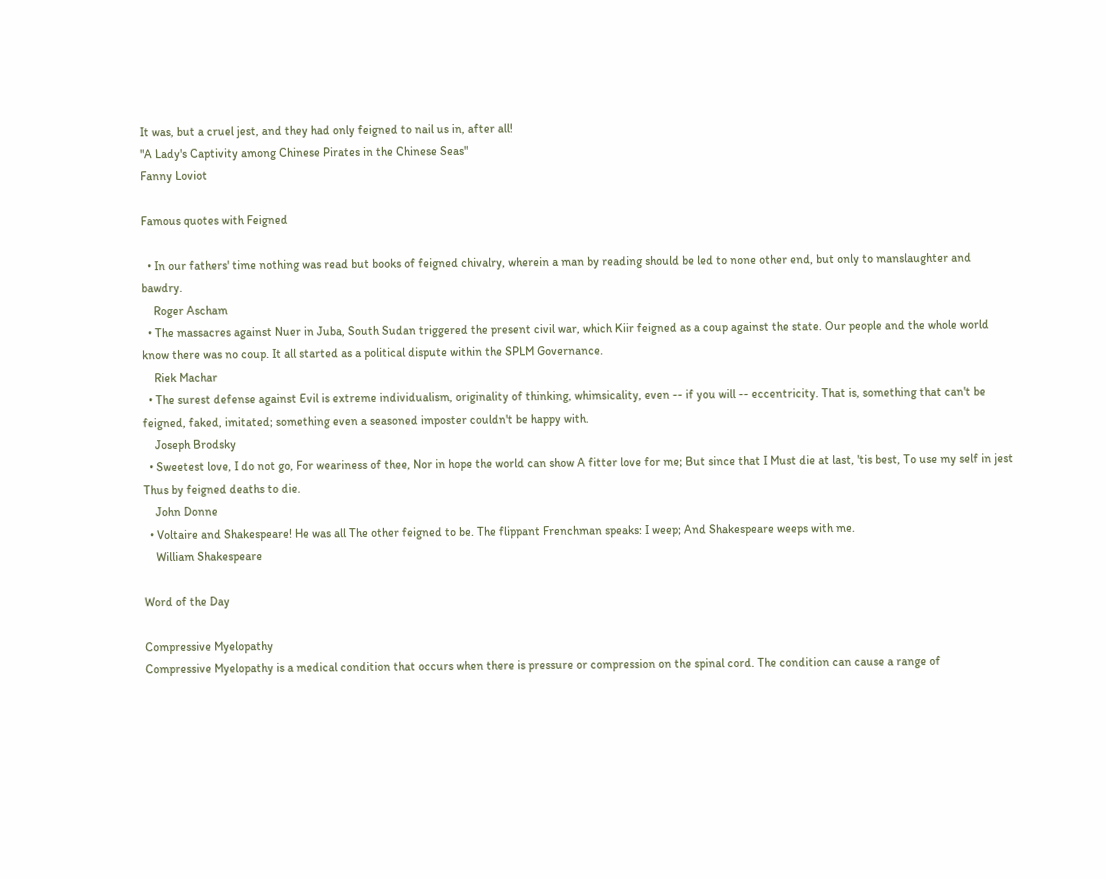It was, but a cruel jest, and they had only feigned to nail us in, after all!
"A Lady's Captivity among Chinese Pirates in the Chinese Seas"
Fanny Loviot

Famous quotes with Feigned

  • In our fathers' time nothing was read but books of feigned chivalry, wherein a man by reading should be led to none other end, but only to manslaughter and bawdry.
    Roger Ascham
  • The massacres against Nuer in Juba, South Sudan triggered the present civil war, which Kiir feigned as a coup against the state. Our people and the whole world know there was no coup. It all started as a political dispute within the SPLM Governance.
    Riek Machar
  • The surest defense against Evil is extreme individualism, originality of thinking, whimsicality, even -- if you will -- eccentricity. That is, something that can't be feigned, faked, imitated; something even a seasoned imposter couldn't be happy with.
    Joseph Brodsky
  • Sweetest love, I do not go, For weariness of thee, Nor in hope the world can show A fitter love for me; But since that I Must die at last, 'tis best, To use my self in jest Thus by feigned deaths to die.
    John Donne
  • Voltaire and Shakespeare! He was all The other feigned to be. The flippant Frenchman speaks: I weep; And Shakespeare weeps with me.
    William Shakespeare

Word of the Day

Compressive Myelopathy
Compressive Myelopathy is a medical condition that occurs when there is pressure or compression on the spinal cord. The condition can cause a range of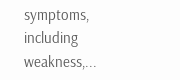symptoms, including weakness,...